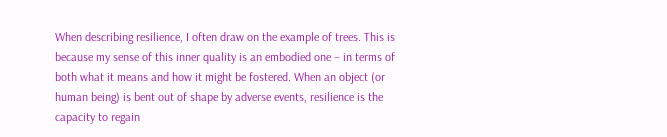When describing resilience, I often draw on the example of trees. This is because my sense of this inner quality is an embodied one – in terms of both what it means and how it might be fostered. When an object (or human being) is bent out of shape by adverse events, resilience is the capacity to regain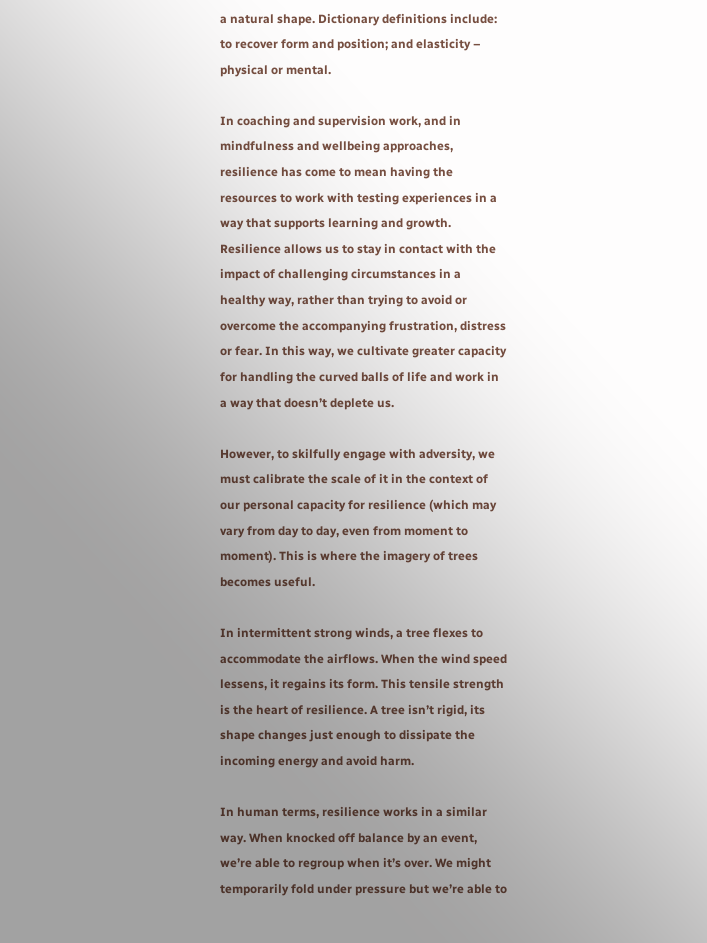a natural shape. Dictionary definitions include: to recover form and position; and elasticity – physical or mental.

In coaching and supervision work, and in mindfulness and wellbeing approaches, resilience has come to mean having the resources to work with testing experiences in a way that supports learning and growth. Resilience allows us to stay in contact with the impact of challenging circumstances in a healthy way, rather than trying to avoid or overcome the accompanying frustration, distress or fear. In this way, we cultivate greater capacity for handling the curved balls of life and work in a way that doesn’t deplete us.

However, to skilfully engage with adversity, we must calibrate the scale of it in the context of our personal capacity for resilience (which may vary from day to day, even from moment to moment). This is where the imagery of trees becomes useful.

In intermittent strong winds, a tree flexes to accommodate the airflows. When the wind speed lessens, it regains its form. This tensile strength is the heart of resilience. A tree isn’t rigid, its shape changes just enough to dissipate the incoming energy and avoid harm.

In human terms, resilience works in a similar way. When knocked off balance by an event, we’re able to regroup when it’s over. We might temporarily fold under pressure but we’re able to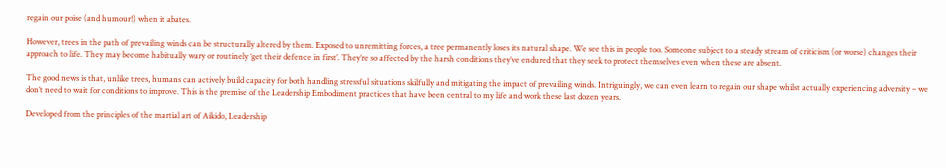regain our poise (and humour!) when it abates.

However, trees in the path of prevailing winds can be structurally altered by them. Exposed to unremitting forces, a tree permanently loses its natural shape. We see this in people too. Someone subject to a steady stream of criticism (or worse) changes their approach to life. They may become habitually wary or routinely ‘get their defence in first’. They’re so affected by the harsh conditions they’ve endured that they seek to protect themselves even when these are absent.

The good news is that, unlike trees, humans can actively build capacity for both handling stressful situations skilfully and mitigating the impact of prevailing winds. Intriguingly, we can even learn to regain our shape whilst actually experiencing adversity – we don’t need to wait for conditions to improve. This is the premise of the Leadership Embodiment practices that have been central to my life and work these last dozen years.

Developed from the principles of the martial art of Aikido, Leadership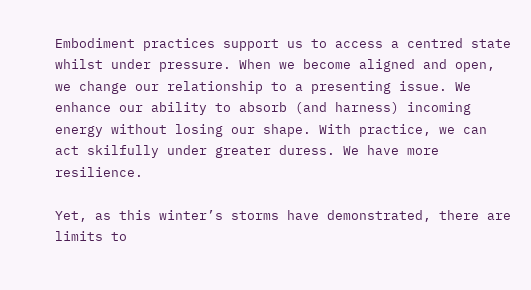Embodiment practices support us to access a centred state whilst under pressure. When we become aligned and open, we change our relationship to a presenting issue. We enhance our ability to absorb (and harness) incoming energy without losing our shape. With practice, we can act skilfully under greater duress. We have more resilience.

Yet, as this winter’s storms have demonstrated, there are limits to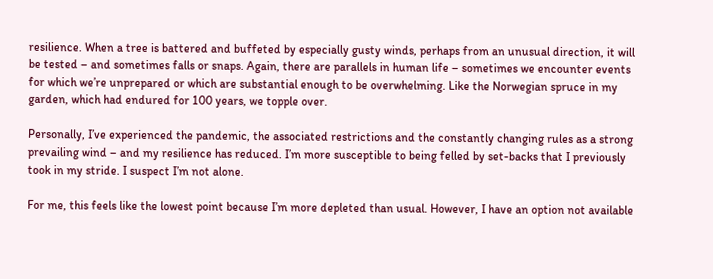resilience. When a tree is battered and buffeted by especially gusty winds, perhaps from an unusual direction, it will be tested – and sometimes falls or snaps. Again, there are parallels in human life – sometimes we encounter events for which we’re unprepared or which are substantial enough to be overwhelming. Like the Norwegian spruce in my garden, which had endured for 100 years, we topple over.

Personally, I’ve experienced the pandemic, the associated restrictions and the constantly changing rules as a strong prevailing wind – and my resilience has reduced. I’m more susceptible to being felled by set-backs that I previously took in my stride. I suspect I’m not alone.

For me, this feels like the lowest point because I’m more depleted than usual. However, I have an option not available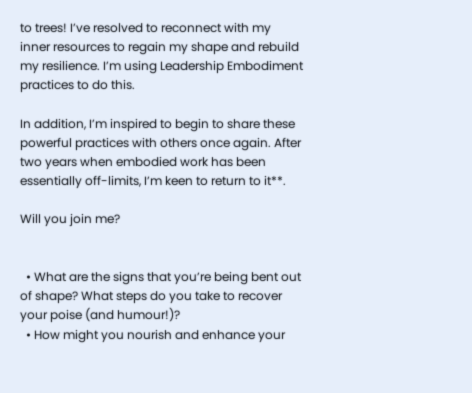to trees! I’ve resolved to reconnect with my inner resources to regain my shape and rebuild my resilience. I’m using Leadership Embodiment practices to do this.

In addition, I’m inspired to begin to share these powerful practices with others once again. After two years when embodied work has been essentially off-limits, I’m keen to return to it**.

Will you join me?


  • What are the signs that you’re being bent out of shape? What steps do you take to recover your poise (and humour!)?
  • How might you nourish and enhance your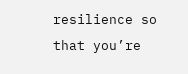resilience so that you’re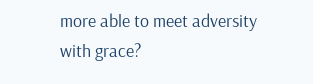more able to meet adversity with grace?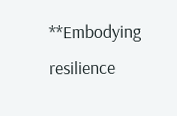**Embodying resilience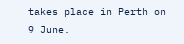takes place in Perth on 9 June.